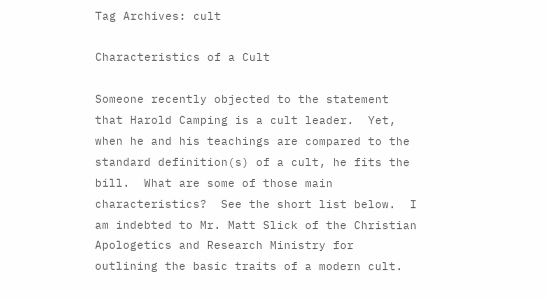Tag Archives: cult

Characteristics of a Cult

Someone recently objected to the statement that Harold Camping is a cult leader.  Yet, when he and his teachings are compared to the standard definition(s) of a cult, he fits the bill.  What are some of those main characteristics?  See the short list below.  I am indebted to Mr. Matt Slick of the Christian Apologetics and Research Ministry for outlining the basic traits of a modern cult.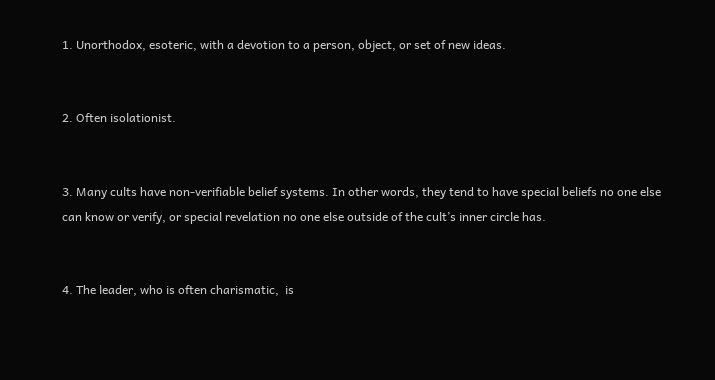1. Unorthodox, esoteric, with a devotion to a person, object, or set of new ideas.


2. Often isolationist.


3. Many cults have non-verifiable belief systems. In other words, they tend to have special beliefs no one else can know or verify, or special revelation no one else outside of the cult’s inner circle has.


4. The leader, who is often charismatic,  is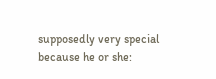supposedly very special because he or she: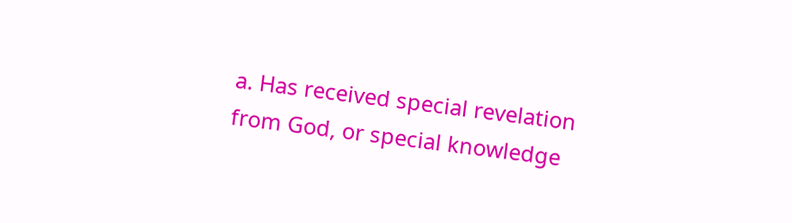a. Has received special revelation from God, or special knowledge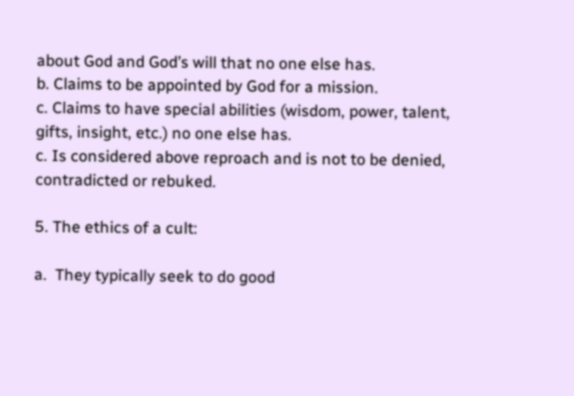about God and God’s will that no one else has.
b. Claims to be appointed by God for a mission.
c. Claims to have special abilities (wisdom, power, talent, gifts, insight, etc.) no one else has.
c. Is considered above reproach and is not to be denied, contradicted or rebuked.

5. The ethics of a cult:

a.  They typically seek to do good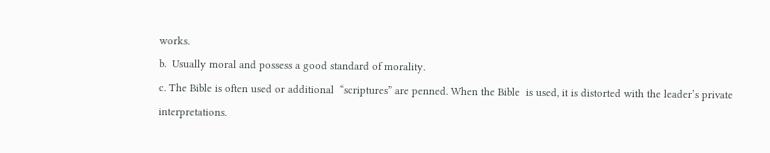works.
b.  Usually moral and possess a good standard of morality.
c. The Bible is often used or additional  “scriptures” are penned. When the Bible  is used, it is distorted with the leader’s private  interpretations.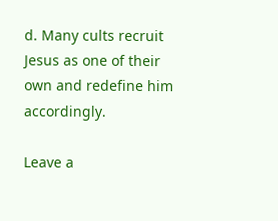d. Many cults recruit Jesus as one of their own and redefine him accordingly.

Leave a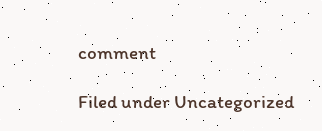comment

Filed under Uncategorized